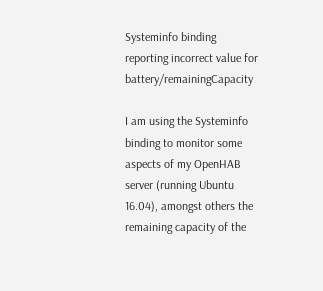Systeminfo binding reporting incorrect value for battery/remainingCapacity

I am using the Systeminfo binding to monitor some aspects of my OpenHAB server (running Ubuntu 16.04), amongst others the remaining capacity of the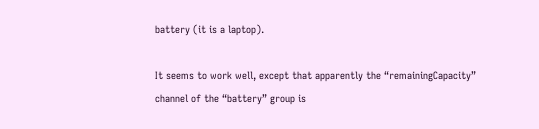battery (it is a laptop).

It seems to work well, except that apparently the “remainingCapacity” channel of the “battery” group is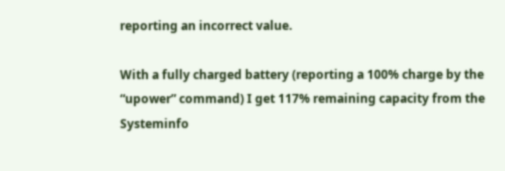reporting an incorrect value.

With a fully charged battery (reporting a 100% charge by the “upower” command) I get 117% remaining capacity from the Systeminfo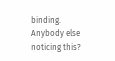binding. Anybody else noticing this?